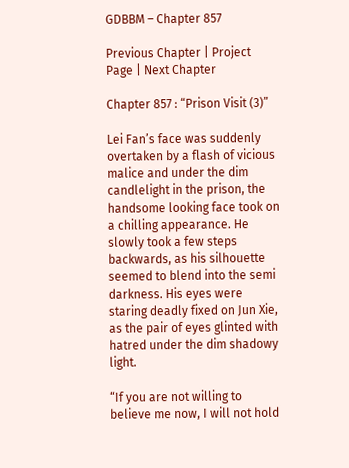GDBBM – Chapter 857

Previous Chapter | Project Page | Next Chapter

Chapter 857 : “Prison Visit (3)”

Lei Fan’s face was suddenly overtaken by a flash of vicious malice and under the dim candlelight in the prison, the handsome looking face took on a chilling appearance. He slowly took a few steps backwards, as his silhouette seemed to blend into the semi darkness. His eyes were staring deadly fixed on Jun Xie, as the pair of eyes glinted with hatred under the dim shadowy light.

“If you are not willing to believe me now, I will not hold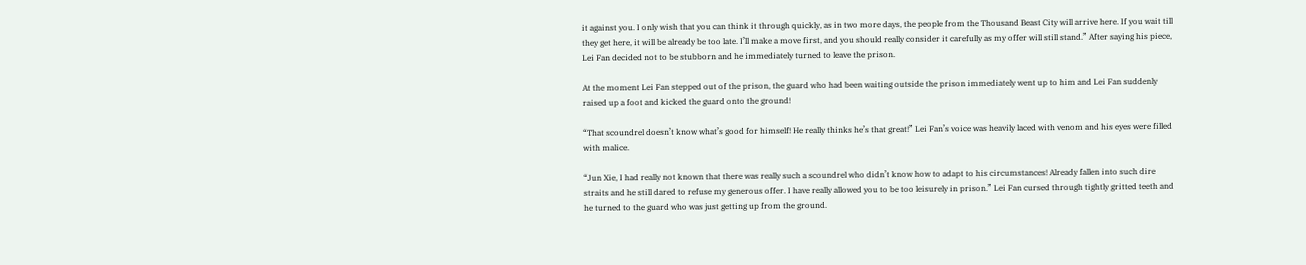it against you. I only wish that you can think it through quickly, as in two more days, the people from the Thousand Beast City will arrive here. If you wait till they get here, it will be already be too late. I’ll make a move first, and you should really consider it carefully as my offer will still stand.” After saying his piece, Lei Fan decided not to be stubborn and he immediately turned to leave the prison.

At the moment Lei Fan stepped out of the prison, the guard who had been waiting outside the prison immediately went up to him and Lei Fan suddenly raised up a foot and kicked the guard onto the ground!

“That scoundrel doesn’t know what’s good for himself! He really thinks he’s that great!” Lei Fan’s voice was heavily laced with venom and his eyes were filled with malice.

“Jun Xie, I had really not known that there was really such a scoundrel who didn’t know how to adapt to his circumstances! Already fallen into such dire straits and he still dared to refuse my generous offer. I have really allowed you to be too leisurely in prison.” Lei Fan cursed through tightly gritted teeth and he turned to the guard who was just getting up from the ground.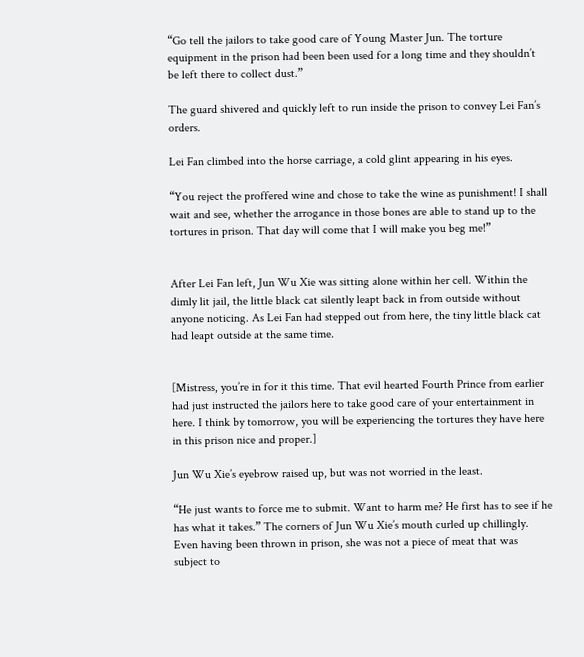“Go tell the jailors to take good care of Young Master Jun. The torture equipment in the prison had been been used for a long time and they shouldn’t be left there to collect dust.”

The guard shivered and quickly left to run inside the prison to convey Lei Fan’s orders.

Lei Fan climbed into the horse carriage, a cold glint appearing in his eyes.

“You reject the proffered wine and chose to take the wine as punishment! I shall wait and see, whether the arrogance in those bones are able to stand up to the tortures in prison. That day will come that I will make you beg me!”


After Lei Fan left, Jun Wu Xie was sitting alone within her cell. Within the dimly lit jail, the little black cat silently leapt back in from outside without anyone noticing. As Lei Fan had stepped out from here, the tiny little black cat had leapt outside at the same time.


[Mistress, you’re in for it this time. That evil hearted Fourth Prince from earlier had just instructed the jailors here to take good care of your entertainment in here. I think by tomorrow, you will be experiencing the tortures they have here in this prison nice and proper.]

Jun Wu Xie’s eyebrow raised up, but was not worried in the least.

“He just wants to force me to submit. Want to harm me? He first has to see if he has what it takes.” The corners of Jun Wu Xie’s mouth curled up chillingly. Even having been thrown in prison, she was not a piece of meat that was subject to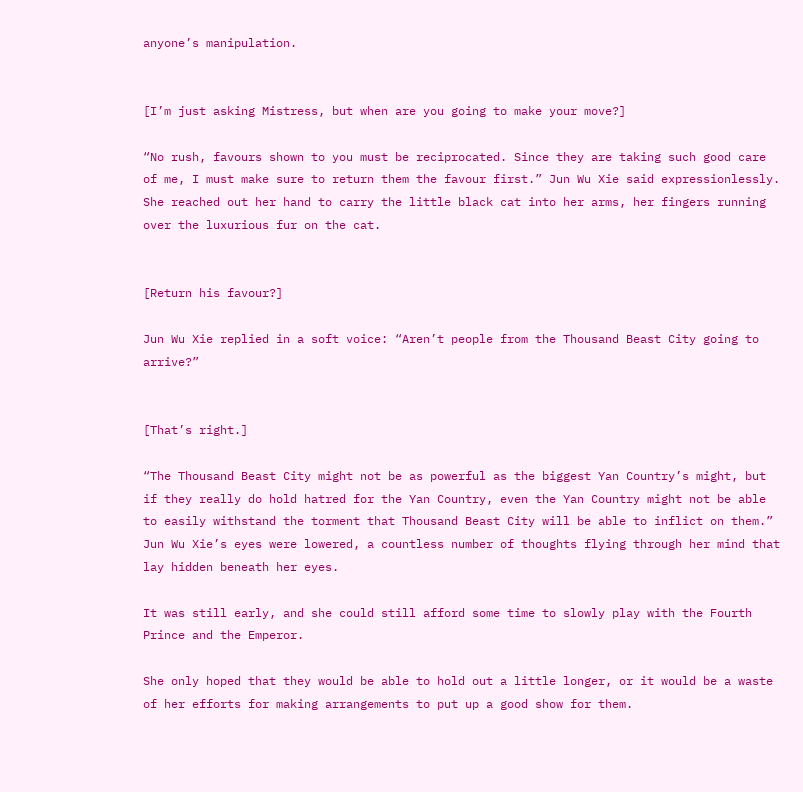anyone’s manipulation.


[I’m just asking Mistress, but when are you going to make your move?]

“No rush, favours shown to you must be reciprocated. Since they are taking such good care of me, I must make sure to return them the favour first.” Jun Wu Xie said expressionlessly. She reached out her hand to carry the little black cat into her arms, her fingers running over the luxurious fur on the cat.


[Return his favour?]

Jun Wu Xie replied in a soft voice: “Aren’t people from the Thousand Beast City going to arrive?”


[That’s right.]

“The Thousand Beast City might not be as powerful as the biggest Yan Country’s might, but if they really do hold hatred for the Yan Country, even the Yan Country might not be able to easily withstand the torment that Thousand Beast City will be able to inflict on them.” Jun Wu Xie’s eyes were lowered, a countless number of thoughts flying through her mind that lay hidden beneath her eyes.

It was still early, and she could still afford some time to slowly play with the Fourth Prince and the Emperor.

She only hoped that they would be able to hold out a little longer, or it would be a waste of her efforts for making arrangements to put up a good show for them.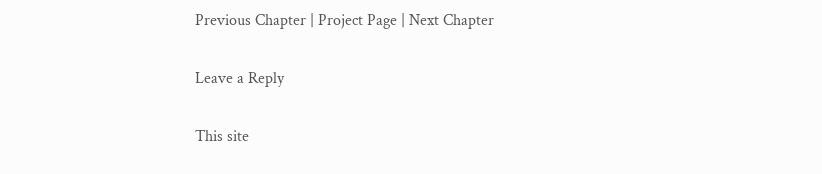Previous Chapter | Project Page | Next Chapter

Leave a Reply

This site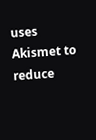uses Akismet to reduce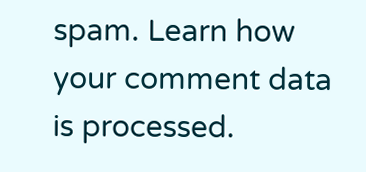spam. Learn how your comment data is processed.